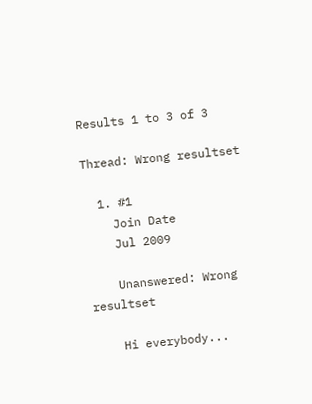Results 1 to 3 of 3

Thread: Wrong resultset

  1. #1
    Join Date
    Jul 2009

    Unanswered: Wrong resultset

    Hi everybody...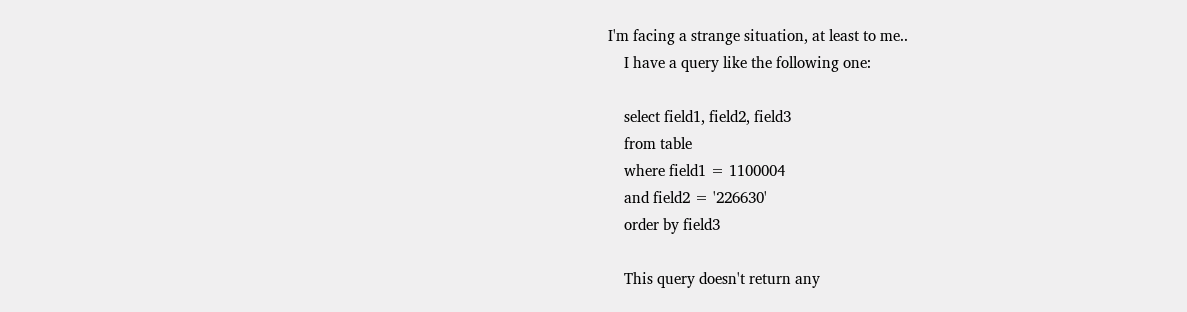I'm facing a strange situation, at least to me..
    I have a query like the following one:

    select field1, field2, field3
    from table
    where field1 = 1100004
    and field2 = '226630'
    order by field3

    This query doesn't return any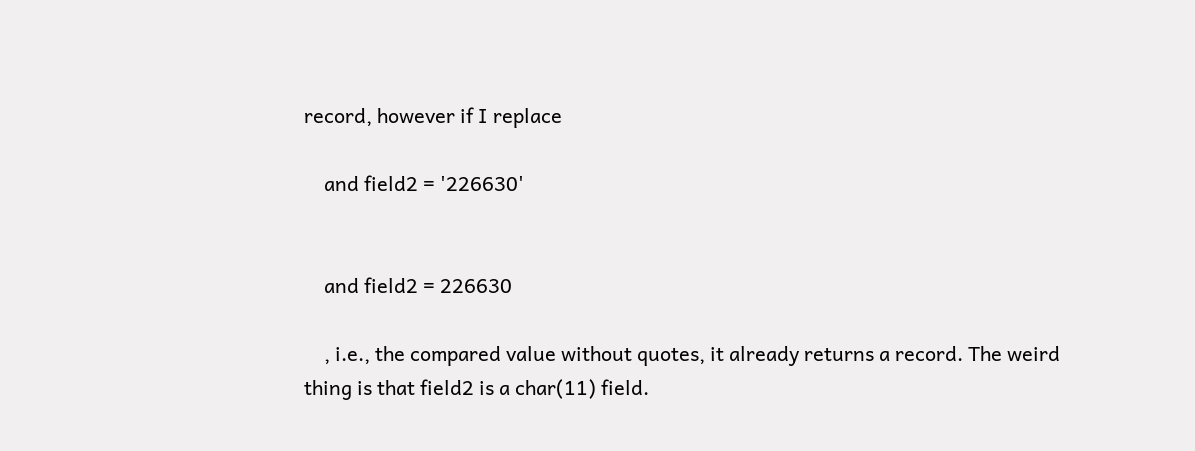record, however if I replace

    and field2 = '226630'


    and field2 = 226630

    , i.e., the compared value without quotes, it already returns a record. The weird thing is that field2 is a char(11) field.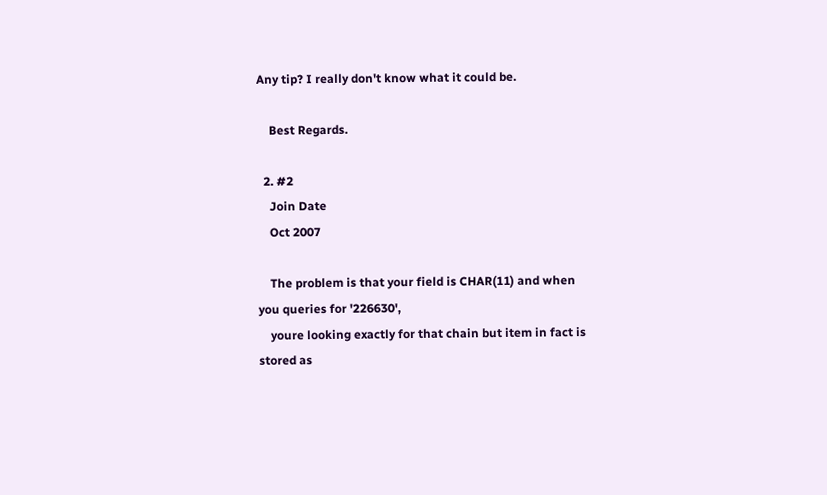Any tip? I really don't know what it could be.

    Best Regards.

  2. #2
    Join Date
    Oct 2007

    The problem is that your field is CHAR(11) and when you queries for '226630',
    youre looking exactly for that chain but item in fact is stored as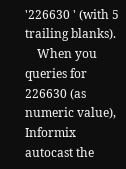'226630 ' (with 5 trailing blanks).
    When you queries for 226630 (as numeric value), Informix autocast the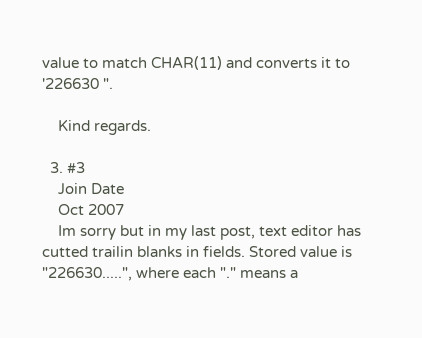value to match CHAR(11) and converts it to '226630 ".

    Kind regards.

  3. #3
    Join Date
    Oct 2007
    Im sorry but in my last post, text editor has cutted trailin blanks in fields. Stored value is "226630.....", where each "." means a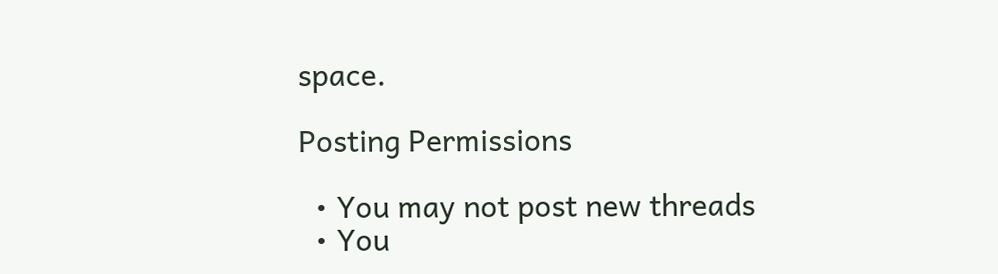space.

Posting Permissions

  • You may not post new threads
  • You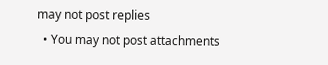may not post replies
  • You may not post attachments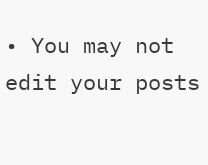• You may not edit your posts